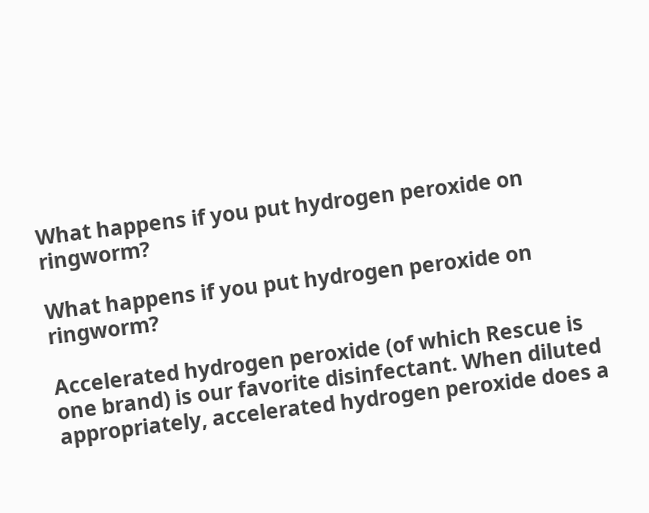What happens if you put hydrogen peroxide on ringworm?

What happens if you put hydrogen peroxide on ringworm?

Accelerated hydrogen peroxide (of which Rescue is one brand) is our favorite disinfectant. When diluted appropriately, accelerated hydrogen peroxide does a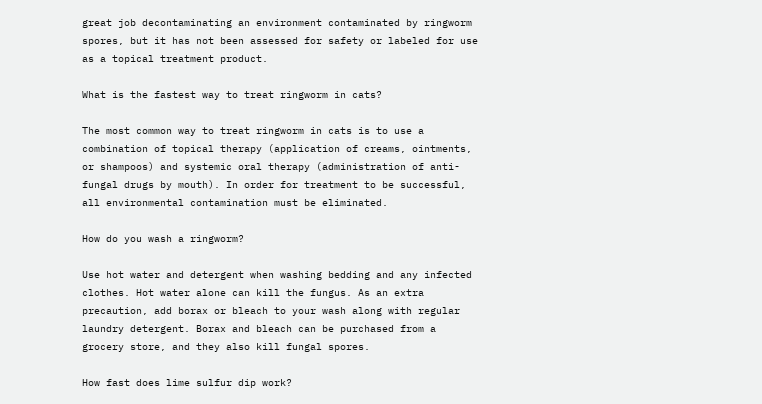great job decontaminating an environment contaminated by ringworm spores, but it has not been assessed for safety or labeled for use as a topical treatment product.

What is the fastest way to treat ringworm in cats?

The most common way to treat ringworm in cats is to use a combination of topical therapy (application of creams, ointments, or shampoos) and systemic oral therapy (administration of anti-fungal drugs by mouth). In order for treatment to be successful, all environmental contamination must be eliminated.

How do you wash a ringworm?

Use hot water and detergent when washing bedding and any infected clothes. Hot water alone can kill the fungus. As an extra precaution, add borax or bleach to your wash along with regular laundry detergent. Borax and bleach can be purchased from a grocery store, and they also kill fungal spores.

How fast does lime sulfur dip work?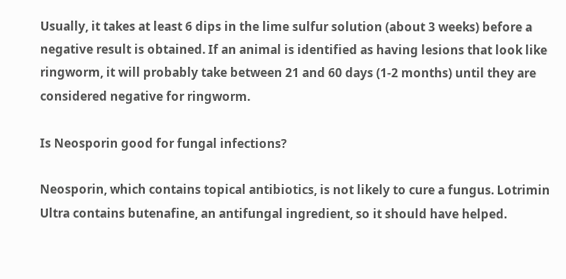Usually, it takes at least 6 dips in the lime sulfur solution (about 3 weeks) before a negative result is obtained. If an animal is identified as having lesions that look like ringworm, it will probably take between 21 and 60 days (1-2 months) until they are considered negative for ringworm.

Is Neosporin good for fungal infections?

Neosporin, which contains topical antibiotics, is not likely to cure a fungus. Lotrimin Ultra contains butenafine, an antifungal ingredient, so it should have helped.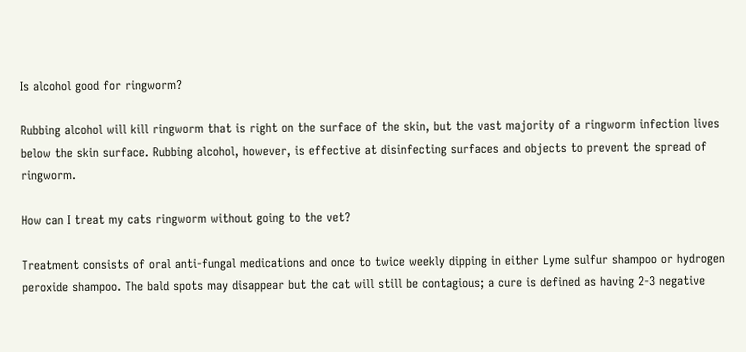Is alcohol good for ringworm?

Rubbing alcohol will kill ringworm that is right on the surface of the skin, but the vast majority of a ringworm infection lives below the skin surface. Rubbing alcohol, however, is effective at disinfecting surfaces and objects to prevent the spread of ringworm.

How can I treat my cats ringworm without going to the vet?

Treatment consists of oral anti-fungal medications and once to twice weekly dipping in either Lyme sulfur shampoo or hydrogen peroxide shampoo. The bald spots may disappear but the cat will still be contagious; a cure is defined as having 2-3 negative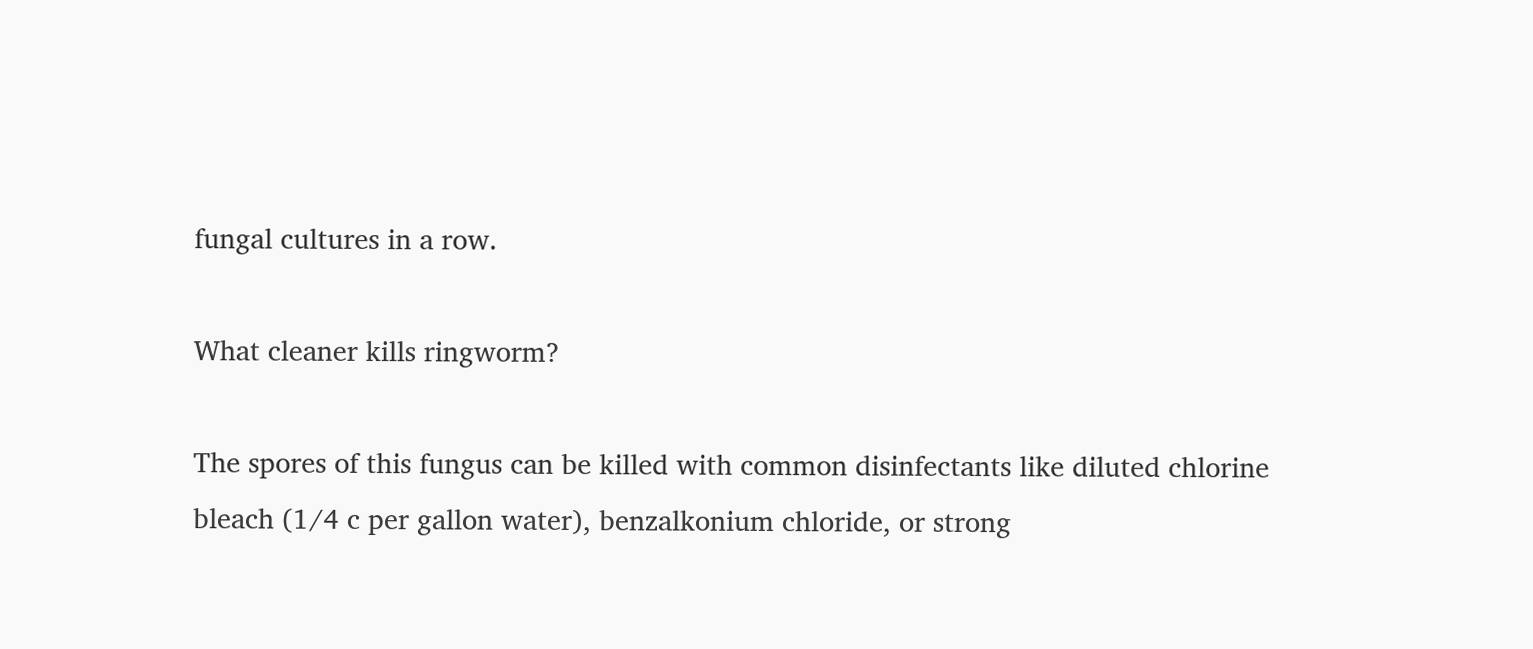fungal cultures in a row.

What cleaner kills ringworm?

The spores of this fungus can be killed with common disinfectants like diluted chlorine bleach (1/4 c per gallon water), benzalkonium chloride, or strong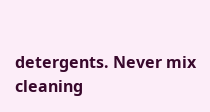detergents. Never mix cleaning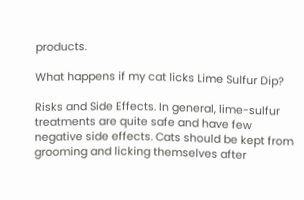products.

What happens if my cat licks Lime Sulfur Dip?

Risks and Side Effects. In general, lime-sulfur treatments are quite safe and have few negative side effects. Cats should be kept from grooming and licking themselves after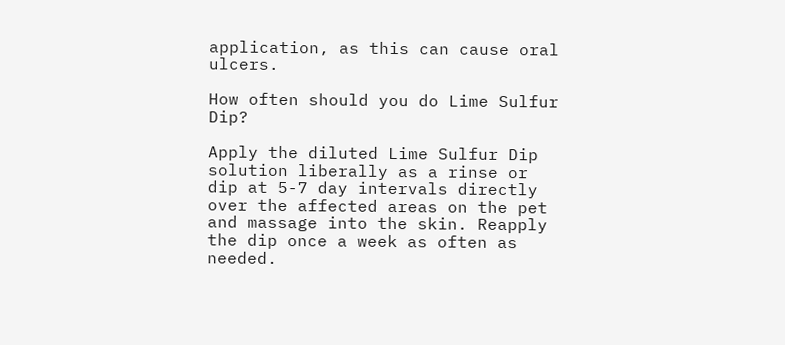application, as this can cause oral ulcers.

How often should you do Lime Sulfur Dip?

Apply the diluted Lime Sulfur Dip solution liberally as a rinse or dip at 5-7 day intervals directly over the affected areas on the pet and massage into the skin. Reapply the dip once a week as often as needed.